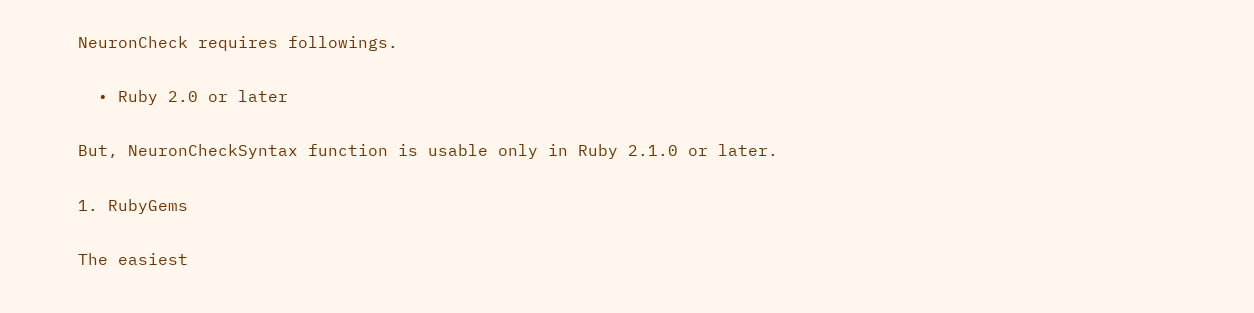NeuronCheck requires followings.

  • Ruby 2.0 or later

But, NeuronCheckSyntax function is usable only in Ruby 2.1.0 or later.

1. RubyGems

The easiest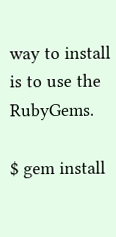way to install is to use the RubyGems.

$ gem install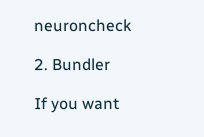neuroncheck

2. Bundler

If you want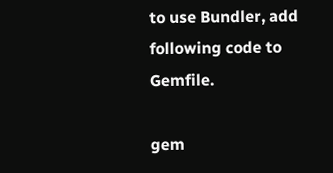to use Bundler, add following code to Gemfile.

gem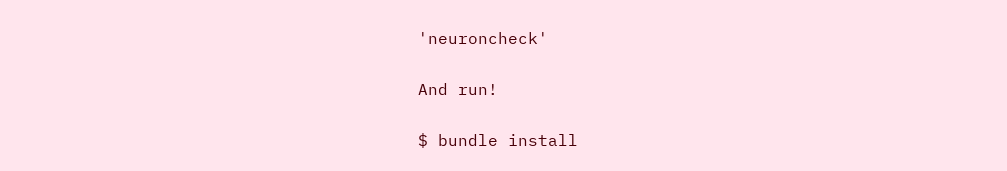'neuroncheck'

And run!

$ bundle install